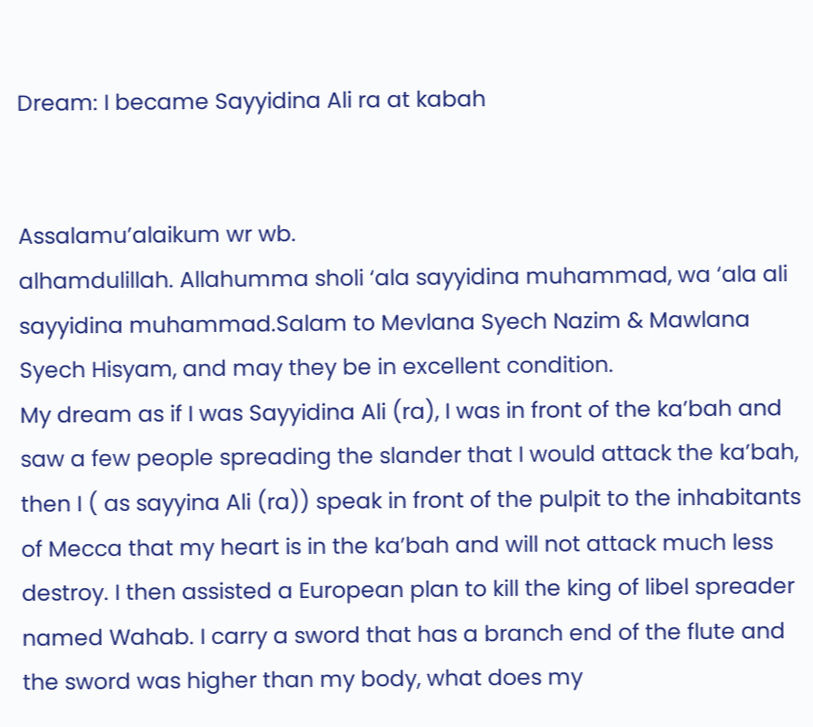Dream: I became Sayyidina Ali ra at kabah


Assalamu’alaikum wr wb.
alhamdulillah. Allahumma sholi ‘ala sayyidina muhammad, wa ‘ala ali sayyidina muhammad.Salam to Mevlana Syech Nazim & Mawlana Syech Hisyam, and may they be in excellent condition.
My dream as if I was Sayyidina Ali (ra), I was in front of the ka’bah and saw a few people spreading the slander that I would attack the ka’bah, then I ( as sayyina Ali (ra)) speak in front of the pulpit to the inhabitants of Mecca that my heart is in the ka’bah and will not attack much less destroy. I then assisted a European plan to kill the king of libel spreader named Wahab. I carry a sword that has a branch end of the flute and the sword was higher than my body, what does my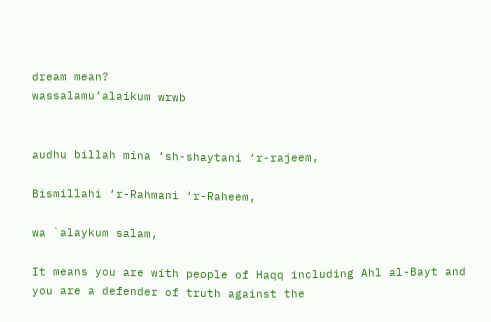dream mean?
wassalamu’alaikum wrwb


audhu billah mina ‘sh-shaytani ‘r-rajeem,

Bismillahi ‘r-Rahmani ‘r-Raheem,

wa `alaykum salam,

It means you are with people of Haqq including Ahl al-Bayt and you are a defender of truth against the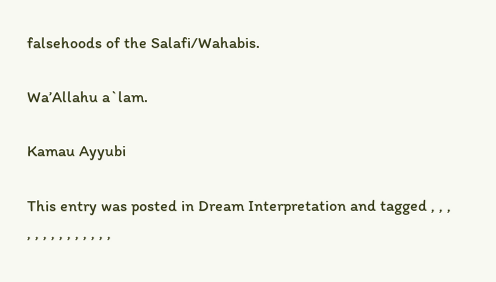falsehoods of the Salafi/Wahabis.

Wa’Allahu a`lam.

Kamau Ayyubi

This entry was posted in Dream Interpretation and tagged , , , , , , , , , , , , , ,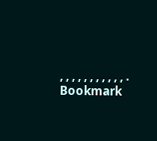, , , , , , , , , , , . Bookmark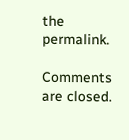the permalink.

Comments are closed.